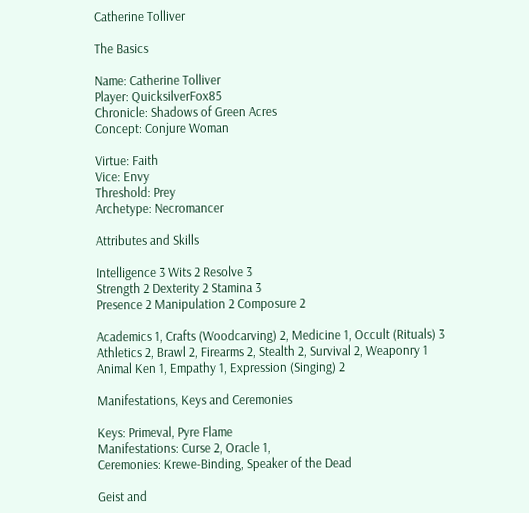Catherine Tolliver

The Basics

Name: Catherine Tolliver
Player: QuicksilverFox85
Chronicle: Shadows of Green Acres
Concept: Conjure Woman

Virtue: Faith
Vice: Envy
Threshold: Prey
Archetype: Necromancer

Attributes and Skills

Intelligence 3 Wits 2 Resolve 3
Strength 2 Dexterity 2 Stamina 3
Presence 2 Manipulation 2 Composure 2

Academics 1, Crafts (Woodcarving) 2, Medicine 1, Occult (Rituals) 3
Athletics 2, Brawl 2, Firearms 2, Stealth 2, Survival 2, Weaponry 1
Animal Ken 1, Empathy 1, Expression (Singing) 2

Manifestations, Keys and Ceremonies

Keys: Primeval, Pyre Flame
Manifestations: Curse 2, Oracle 1,
Ceremonies: Krewe-Binding, Speaker of the Dead

Geist and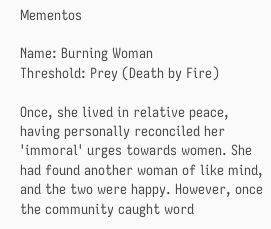Mementos

Name: Burning Woman
Threshold: Prey (Death by Fire)

Once, she lived in relative peace, having personally reconciled her 'immoral' urges towards women. She had found another woman of like mind, and the two were happy. However, once the community caught word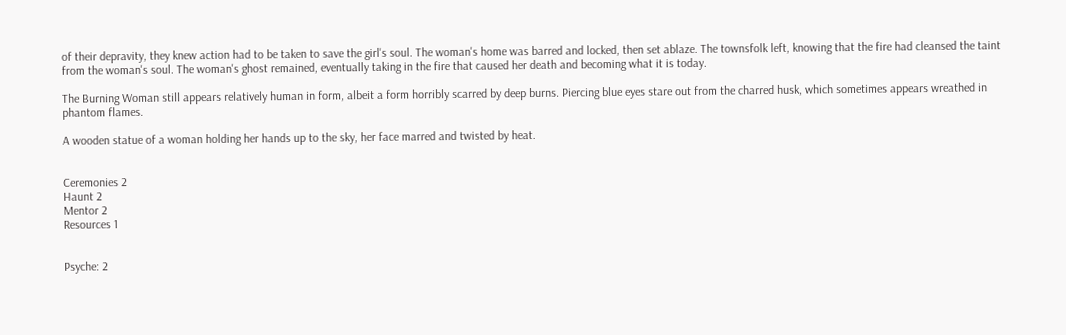of their depravity, they knew action had to be taken to save the girl's soul. The woman's home was barred and locked, then set ablaze. The townsfolk left, knowing that the fire had cleansed the taint from the woman's soul. The woman's ghost remained, eventually taking in the fire that caused her death and becoming what it is today.

The Burning Woman still appears relatively human in form, albeit a form horribly scarred by deep burns. Piercing blue eyes stare out from the charred husk, which sometimes appears wreathed in phantom flames.

A wooden statue of a woman holding her hands up to the sky, her face marred and twisted by heat.


Ceremonies 2
Haunt 2
Mentor 2
Resources 1


Psyche: 2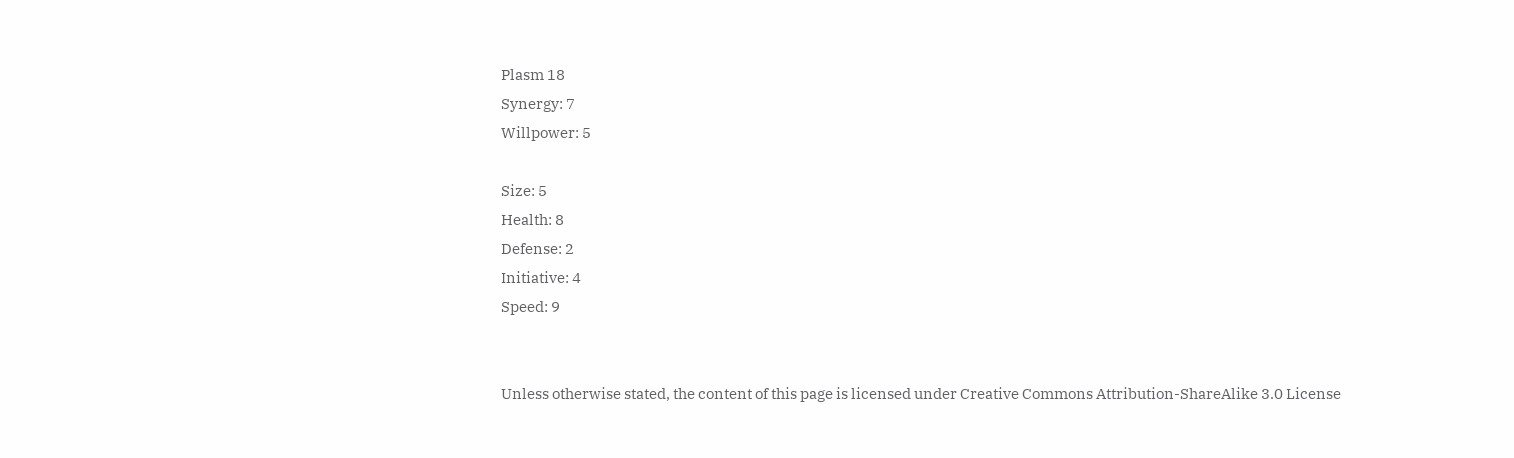Plasm 18
Synergy: 7
Willpower: 5

Size: 5
Health: 8
Defense: 2
Initiative: 4
Speed: 9


Unless otherwise stated, the content of this page is licensed under Creative Commons Attribution-ShareAlike 3.0 License